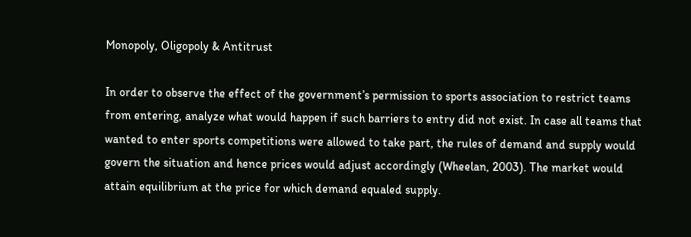Monopoly, Oligopoly & Antitrust

In order to observe the effect of the government’s permission to sports association to restrict teams from entering, analyze what would happen if such barriers to entry did not exist. In case all teams that wanted to enter sports competitions were allowed to take part, the rules of demand and supply would govern the situation and hence prices would adjust accordingly (Wheelan, 2003). The market would attain equilibrium at the price for which demand equaled supply.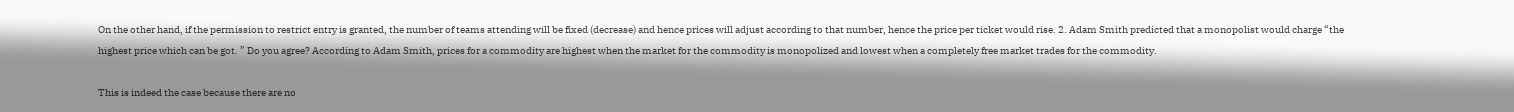On the other hand, if the permission to restrict entry is granted, the number of teams attending will be fixed (decrease) and hence prices will adjust according to that number, hence the price per ticket would rise. 2. Adam Smith predicted that a monopolist would charge “the highest price which can be got. ” Do you agree? According to Adam Smith, prices for a commodity are highest when the market for the commodity is monopolized and lowest when a completely free market trades for the commodity.

This is indeed the case because there are no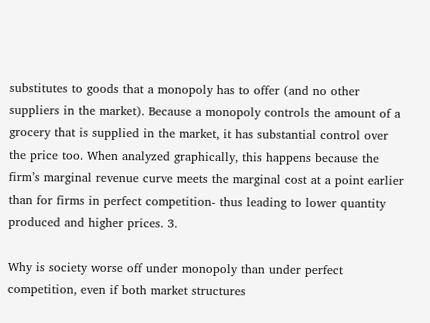substitutes to goods that a monopoly has to offer (and no other suppliers in the market). Because a monopoly controls the amount of a grocery that is supplied in the market, it has substantial control over the price too. When analyzed graphically, this happens because the firm’s marginal revenue curve meets the marginal cost at a point earlier than for firms in perfect competition- thus leading to lower quantity produced and higher prices. 3.

Why is society worse off under monopoly than under perfect competition, even if both market structures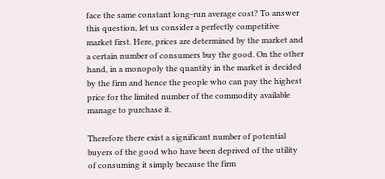face the same constant long-run average cost? To answer this question, let us consider a perfectly competitive market first. Here, prices are determined by the market and a certain number of consumers buy the good. On the other hand, in a monopoly the quantity in the market is decided by the firm and hence the people who can pay the highest price for the limited number of the commodity available manage to purchase it.

Therefore there exist a significant number of potential buyers of the good who have been deprived of the utility of consuming it simply because the firm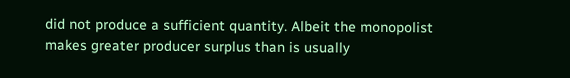did not produce a sufficient quantity. Albeit the monopolist makes greater producer surplus than is usually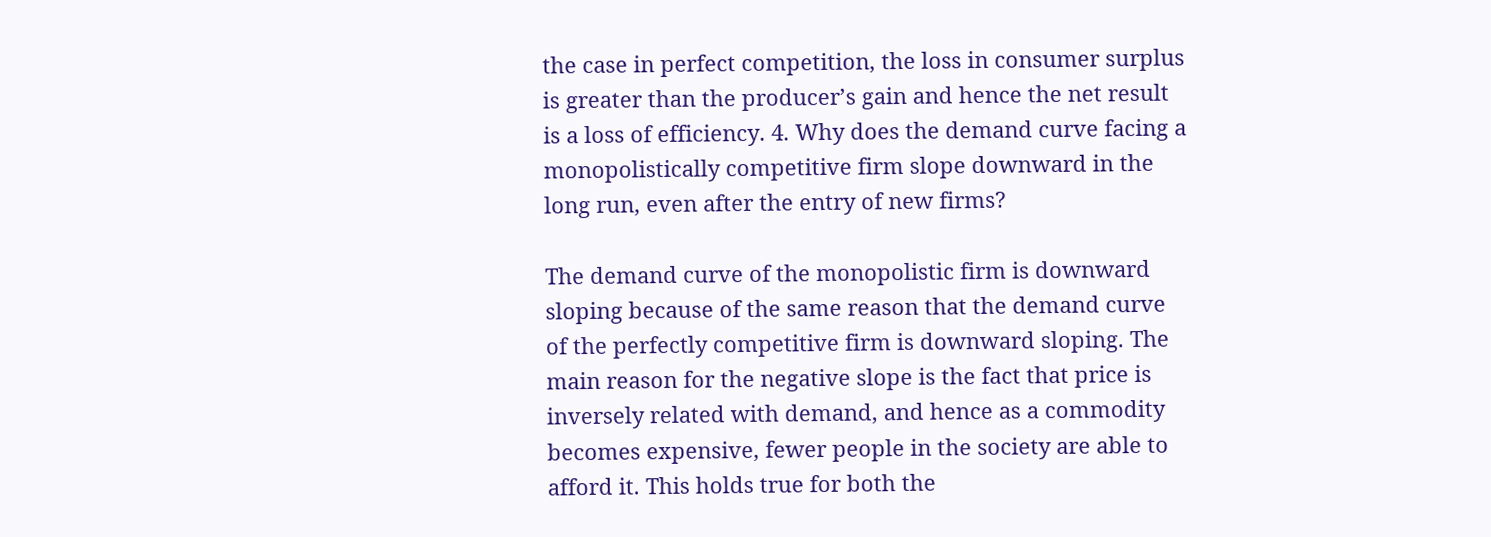the case in perfect competition, the loss in consumer surplus is greater than the producer’s gain and hence the net result is a loss of efficiency. 4. Why does the demand curve facing a monopolistically competitive firm slope downward in the long run, even after the entry of new firms?

The demand curve of the monopolistic firm is downward sloping because of the same reason that the demand curve of the perfectly competitive firm is downward sloping. The main reason for the negative slope is the fact that price is inversely related with demand, and hence as a commodity becomes expensive, fewer people in the society are able to afford it. This holds true for both the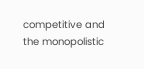competitive and the monopolistic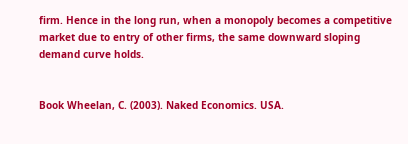firm. Hence in the long run, when a monopoly becomes a competitive market due to entry of other firms, the same downward sloping demand curve holds.


Book Wheelan, C. (2003). Naked Economics. USA.